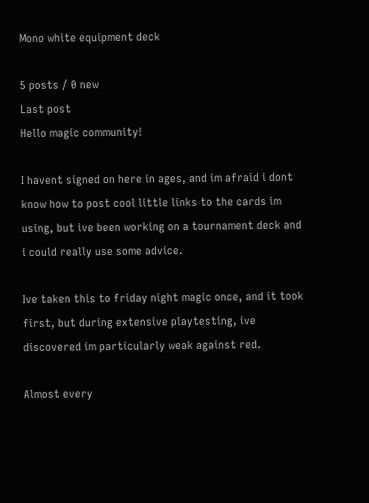Mono white equipment deck

5 posts / 0 new
Last post
Hello magic community!

I havent signed on here in ages, and im afraid i dont know how to post cool little links to the cards im using, but ive been working on a tournament deck and i could really use some advice.

Ive taken this to friday night magic once, and it took first, but during extensive playtesting, ive discovered im particularly weak against red.

Almost every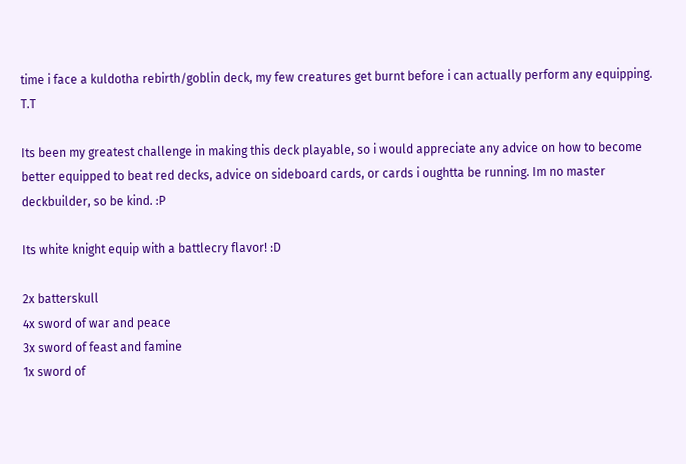time i face a kuldotha rebirth/goblin deck, my few creatures get burnt before i can actually perform any equipping. T.T

Its been my greatest challenge in making this deck playable, so i would appreciate any advice on how to become better equipped to beat red decks, advice on sideboard cards, or cards i oughtta be running. Im no master deckbuilder, so be kind. :P

Its white knight equip with a battlecry flavor! :D

2x batterskull
4x sword of war and peace
3x sword of feast and famine
1x sword of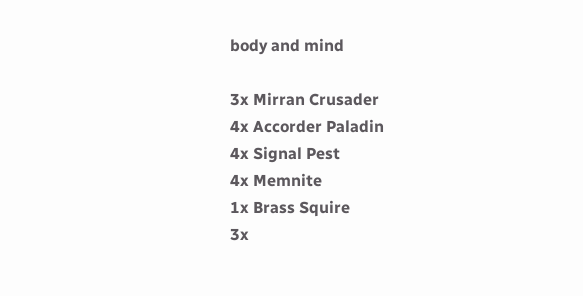body and mind

3x Mirran Crusader
4x Accorder Paladin
4x Signal Pest
4x Memnite
1x Brass Squire
3x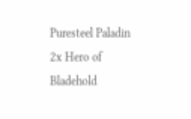Puresteel Paladin
2x Hero of Bladehold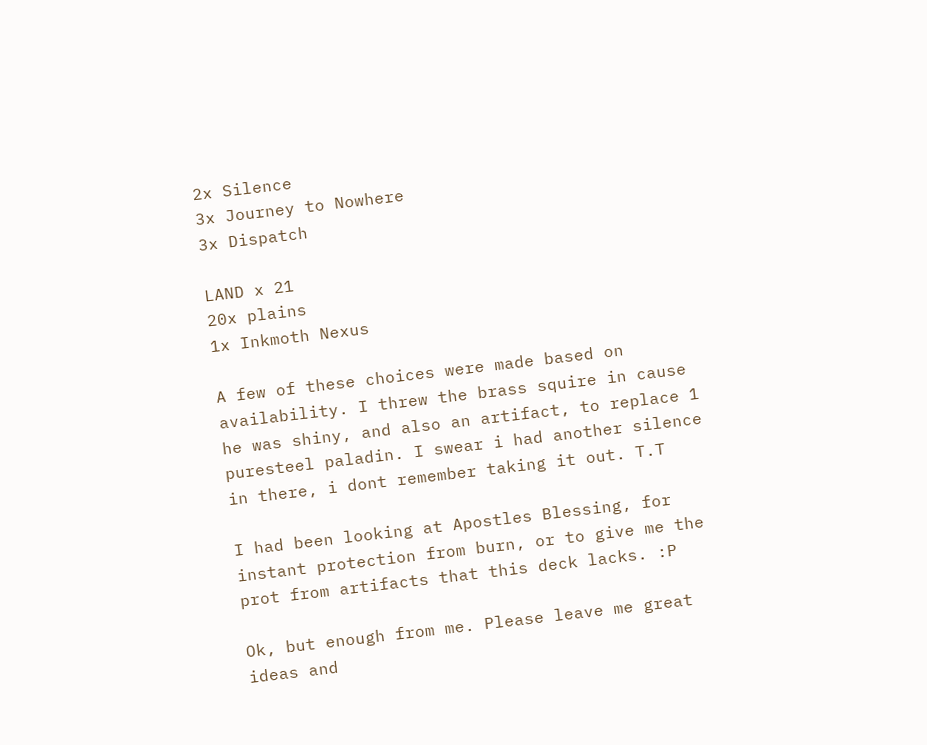2x Silence
3x Journey to Nowhere
3x Dispatch

LAND x 21
20x plains
1x Inkmoth Nexus

A few of these choices were made based on availability. I threw the brass squire in cause he was shiny, and also an artifact, to replace 1 puresteel paladin. I swear i had another silence in there, i dont remember taking it out. T.T

I had been looking at Apostles Blessing, for instant protection from burn, or to give me the prot from artifacts that this deck lacks. :P

Ok, but enough from me. Please leave me great ideas and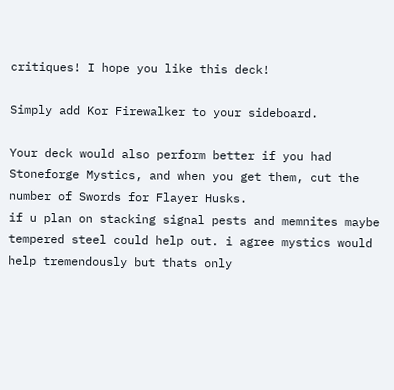critiques! I hope you like this deck!

Simply add Kor Firewalker to your sideboard.

Your deck would also perform better if you had Stoneforge Mystics, and when you get them, cut the number of Swords for Flayer Husks.
if u plan on stacking signal pests and memnites maybe tempered steel could help out. i agree mystics would help tremendously but thats only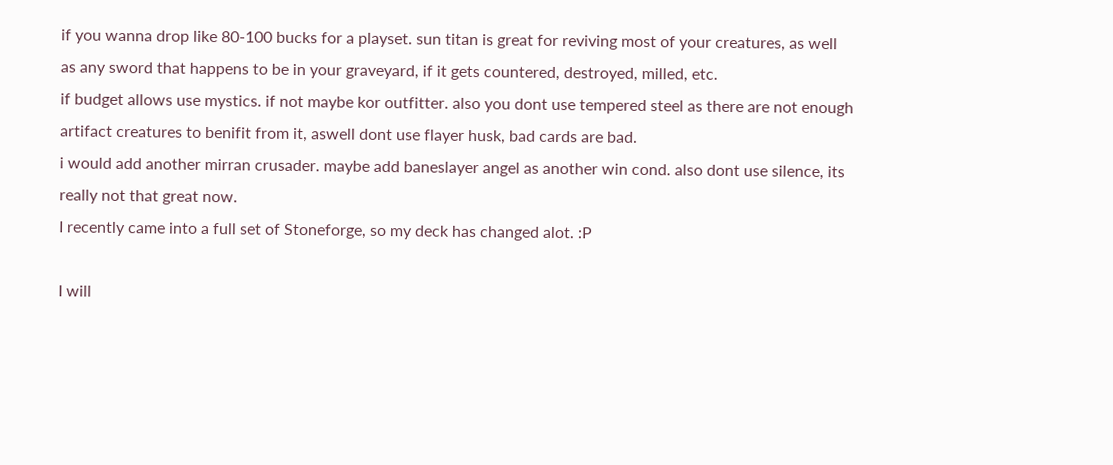if you wanna drop like 80-100 bucks for a playset. sun titan is great for reviving most of your creatures, as well as any sword that happens to be in your graveyard, if it gets countered, destroyed, milled, etc.
if budget allows use mystics. if not maybe kor outfitter. also you dont use tempered steel as there are not enough artifact creatures to benifit from it, aswell dont use flayer husk, bad cards are bad.
i would add another mirran crusader. maybe add baneslayer angel as another win cond. also dont use silence, its really not that great now.
I recently came into a full set of Stoneforge, so my deck has changed alot. :P

I will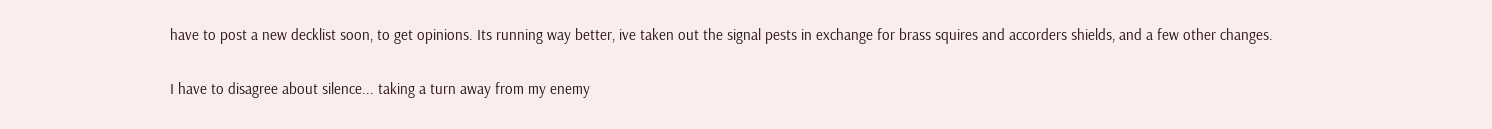have to post a new decklist soon, to get opinions. Its running way better, ive taken out the signal pests in exchange for brass squires and accorders shields, and a few other changes.

I have to disagree about silence... taking a turn away from my enemy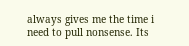always gives me the time i need to pull nonsense. Its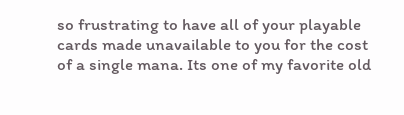so frustrating to have all of your playable cards made unavailable to you for the cost of a single mana. Its one of my favorite old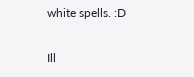white spells. :D

Ill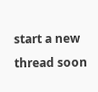start a new thread soon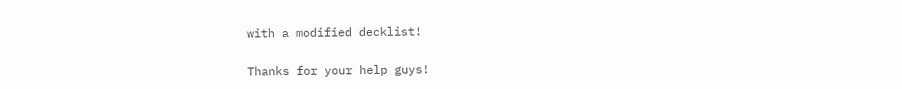with a modified decklist!

Thanks for your help guys!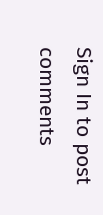Sign In to post comments